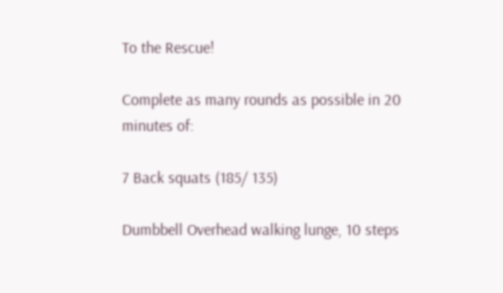To the Rescue!

Complete as many rounds as possible in 20 minutes of:

7 Back squats (185/ 135)

Dumbbell Overhead walking lunge, 10 steps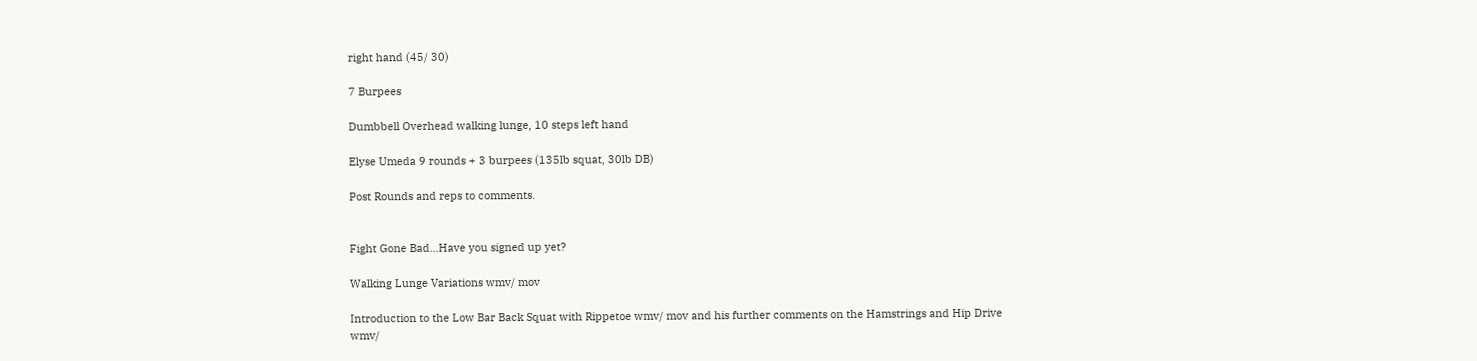right hand (45/ 30)

7 Burpees

Dumbbell Overhead walking lunge, 10 steps left hand

Elyse Umeda 9 rounds + 3 burpees (135lb squat, 30lb DB)

Post Rounds and reps to comments.


Fight Gone Bad…Have you signed up yet?

Walking Lunge Variations wmv/ mov

Introduction to the Low Bar Back Squat with Rippetoe wmv/ mov and his further comments on the Hamstrings and Hip Drive wmv/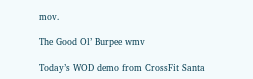mov.

The Good Ol’ Burpee wmv

Today’s WOD demo from CrossFit Santa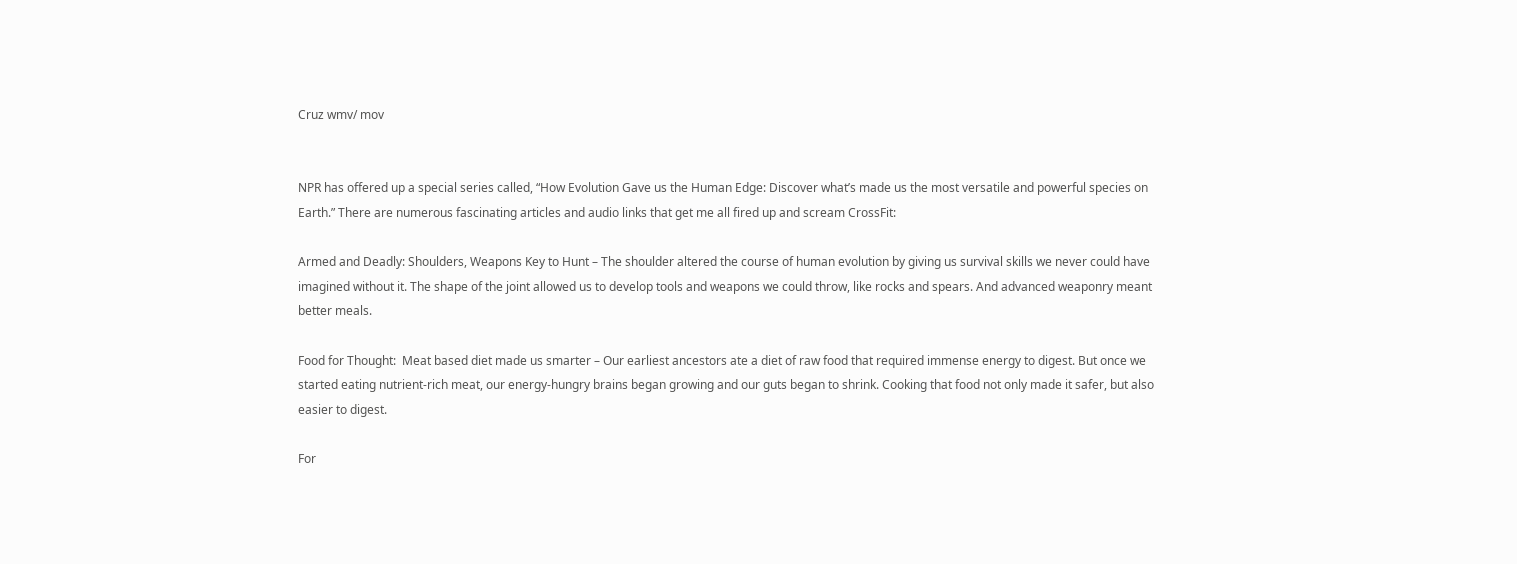Cruz wmv/ mov


NPR has offered up a special series called, “How Evolution Gave us the Human Edge: Discover what’s made us the most versatile and powerful species on Earth.” There are numerous fascinating articles and audio links that get me all fired up and scream CrossFit:

Armed and Deadly: Shoulders, Weapons Key to Hunt – The shoulder altered the course of human evolution by giving us survival skills we never could have imagined without it. The shape of the joint allowed us to develop tools and weapons we could throw, like rocks and spears. And advanced weaponry meant better meals.

Food for Thought:  Meat based diet made us smarter – Our earliest ancestors ate a diet of raw food that required immense energy to digest. But once we started eating nutrient-rich meat, our energy-hungry brains began growing and our guts began to shrink. Cooking that food not only made it safer, but also easier to digest.

For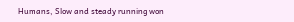Humans, Slow and steady running won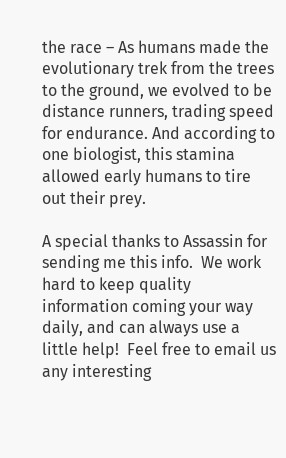the race – As humans made the evolutionary trek from the trees to the ground, we evolved to be distance runners, trading speed for endurance. And according to one biologist, this stamina allowed early humans to tire out their prey.

A special thanks to Assassin for sending me this info.  We work hard to keep quality information coming your way daily, and can always use a little help!  Feel free to email us any interesting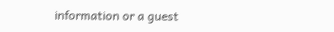information or a guest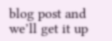blog post and we’ll get it up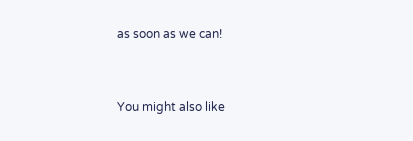as soon as we can!


You might also like